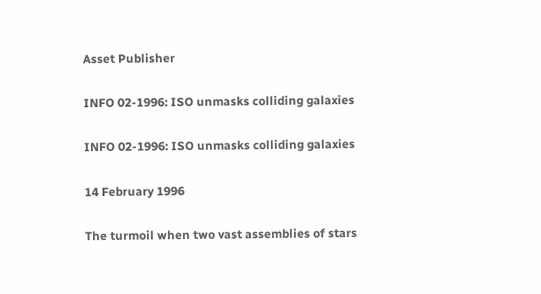Asset Publisher

INFO 02-1996: ISO unmasks colliding galaxies

INFO 02-1996: ISO unmasks colliding galaxies

14 February 1996

The turmoil when two vast assemblies of stars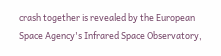crash together is revealed by the European Space Agency's Infrared Space Observatory,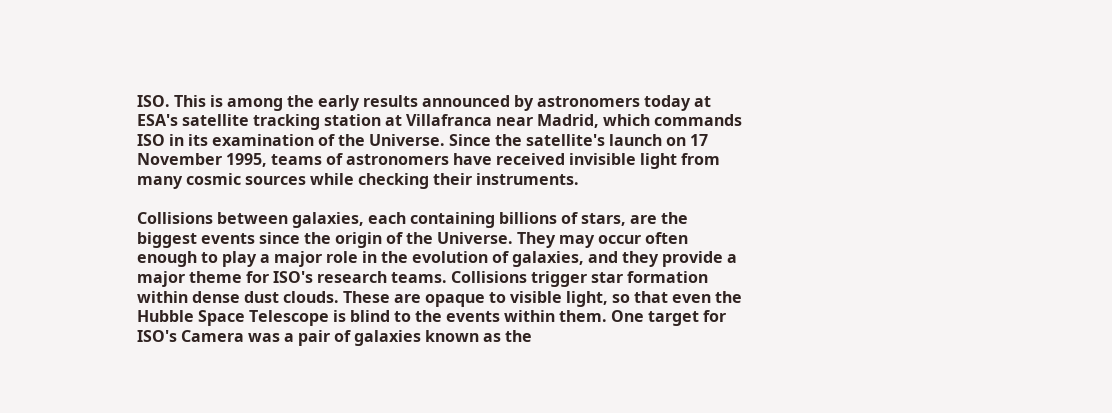ISO. This is among the early results announced by astronomers today at ESA's satellite tracking station at Villafranca near Madrid, which commands ISO in its examination of the Universe. Since the satellite's launch on 17 November 1995, teams of astronomers have received invisible light from many cosmic sources while checking their instruments.

Collisions between galaxies, each containing billions of stars, are the biggest events since the origin of the Universe. They may occur often enough to play a major role in the evolution of galaxies, and they provide a major theme for ISO's research teams. Collisions trigger star formation within dense dust clouds. These are opaque to visible light, so that even the Hubble Space Telescope is blind to the events within them. One target for ISO's Camera was a pair of galaxies known as the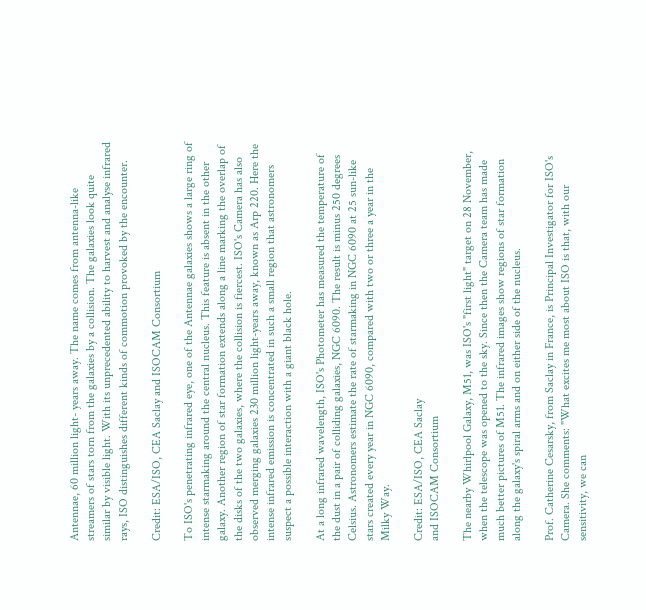Antennae, 60 million light- years away. The name comes from antenna-like streamers of stars torn from the galaxies by a collision. The galaxies look quite similar by visible light. With its unprecedented ability to harvest and analyse infrared rays, ISO distinguishes different kinds of commotion provoked by the encounter.

Credit: ESA/ISO, CEA Saclay and ISOCAM Consortium

To ISO's penetrating infrared eye, one of the Antennae galaxies shows a large ring of intense starmaking around the central nucleus. This feature is absent in the other galaxy. Another region of star formation extends along a line marking the overlap of the disks of the two galaxies, where the collision is fiercest. ISO's Camera has also observed merging galaxies 230 million light-years away, known as Arp 220. Here the intense infrared emission is concentrated in such a small region that astronomers suspect a possible interaction with a giant black hole.

At a long infrared wavelength, ISO's Photometer has measured the temperature of the dust in a pair of colliding galaxies, NGC 6090. The result is minus 250 degrees Celsius. Astronomers estimate the rate of starmaking in NGC 6090 at 25 sun-like stars created every year in NGC 6090, compared with two or three a year in the Milky Way.

Credit: ESA/ISO, CEA Saclay
and ISOCAM Consortium

The nearby Whirlpool Galaxy, M51, was ISO's "first light" target on 28 November, when the telescope was opened to the sky. Since then the Camera team has made much better pictures of M51. The infrared images show regions of star formation along the galaxy's spiral arms and on either side of the nucleus.

Prof. Catherine Cesarsky, from Saclay in France, is Principal Investigator for ISO's Camera. She comments: "What excites me most about ISO is that, with our sensitivity, we can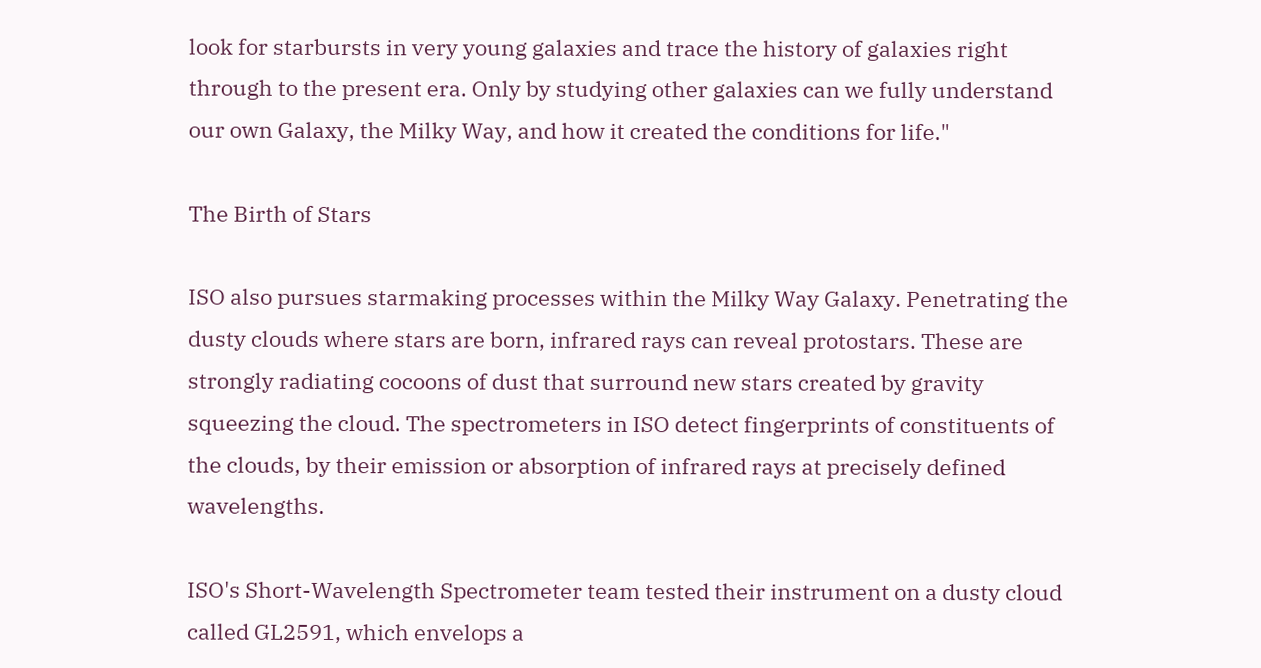look for starbursts in very young galaxies and trace the history of galaxies right through to the present era. Only by studying other galaxies can we fully understand our own Galaxy, the Milky Way, and how it created the conditions for life."

The Birth of Stars

ISO also pursues starmaking processes within the Milky Way Galaxy. Penetrating the dusty clouds where stars are born, infrared rays can reveal protostars. These are strongly radiating cocoons of dust that surround new stars created by gravity squeezing the cloud. The spectrometers in ISO detect fingerprints of constituents of the clouds, by their emission or absorption of infrared rays at precisely defined wavelengths.

ISO's Short-Wavelength Spectrometer team tested their instrument on a dusty cloud called GL2591, which envelops a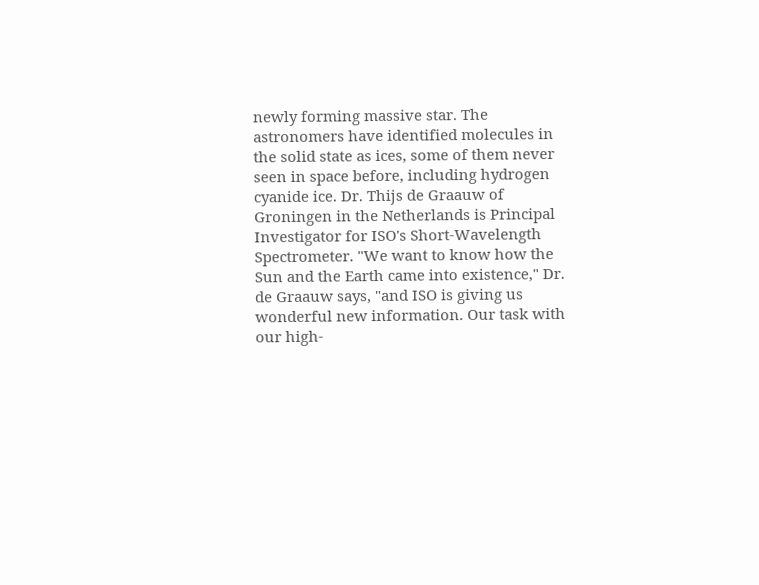newly forming massive star. The astronomers have identified molecules in the solid state as ices, some of them never seen in space before, including hydrogen cyanide ice. Dr. Thijs de Graauw of Groningen in the Netherlands is Principal Investigator for ISO's Short-Wavelength Spectrometer. "We want to know how the Sun and the Earth came into existence," Dr. de Graauw says, "and ISO is giving us wonderful new information. Our task with our high-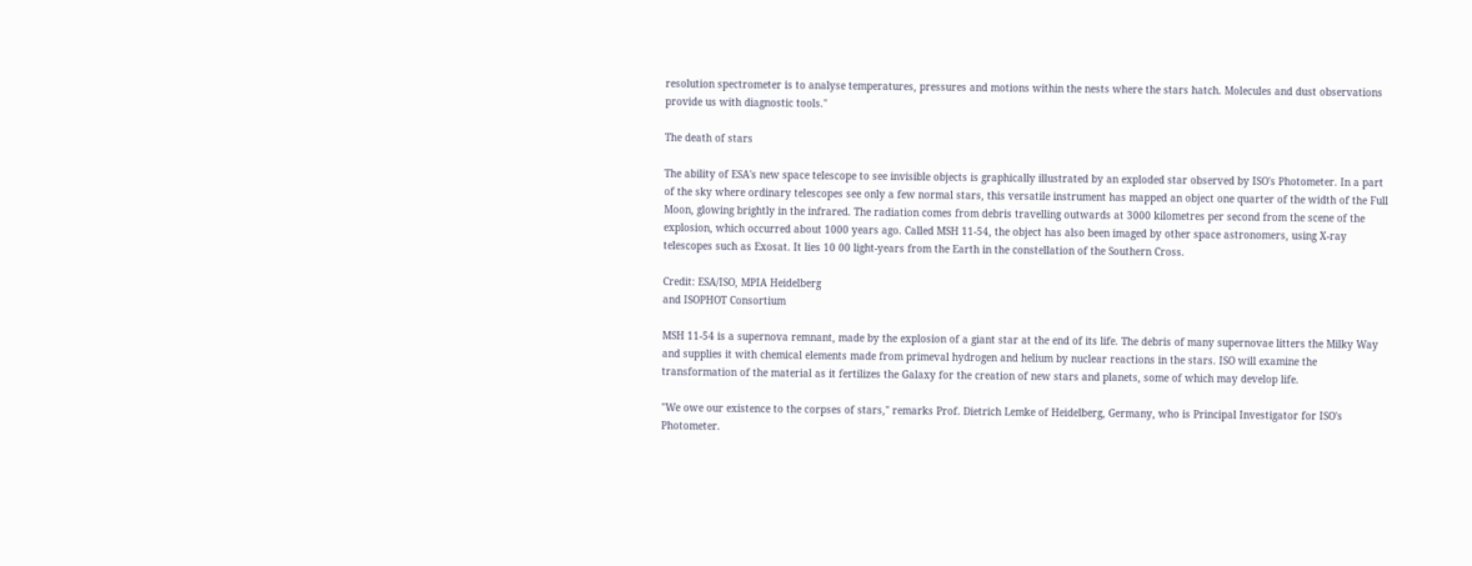resolution spectrometer is to analyse temperatures, pressures and motions within the nests where the stars hatch. Molecules and dust observations provide us with diagnostic tools."

The death of stars

The ability of ESA's new space telescope to see invisible objects is graphically illustrated by an exploded star observed by ISO's Photometer. In a part of the sky where ordinary telescopes see only a few normal stars, this versatile instrument has mapped an object one quarter of the width of the Full Moon, glowing brightly in the infrared. The radiation comes from debris travelling outwards at 3000 kilometres per second from the scene of the explosion, which occurred about 1000 years ago. Called MSH 11-54, the object has also been imaged by other space astronomers, using X-ray telescopes such as Exosat. It lies 10 00 light-years from the Earth in the constellation of the Southern Cross.

Credit: ESA/ISO, MPIA Heidelberg
and ISOPHOT Consortium

MSH 11-54 is a supernova remnant, made by the explosion of a giant star at the end of its life. The debris of many supernovae litters the Milky Way and supplies it with chemical elements made from primeval hydrogen and helium by nuclear reactions in the stars. ISO will examine the transformation of the material as it fertilizes the Galaxy for the creation of new stars and planets, some of which may develop life.

"We owe our existence to the corpses of stars," remarks Prof. Dietrich Lemke of Heidelberg, Germany, who is Principal Investigator for ISO's Photometer.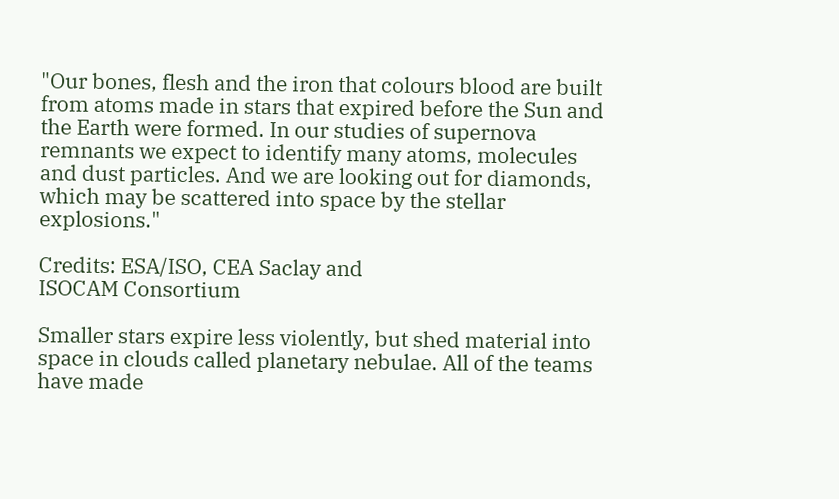"Our bones, flesh and the iron that colours blood are built from atoms made in stars that expired before the Sun and the Earth were formed. In our studies of supernova remnants we expect to identify many atoms, molecules and dust particles. And we are looking out for diamonds, which may be scattered into space by the stellar explosions."

Credits: ESA/ISO, CEA Saclay and
ISOCAM Consortium

Smaller stars expire less violently, but shed material into space in clouds called planetary nebulae. All of the teams have made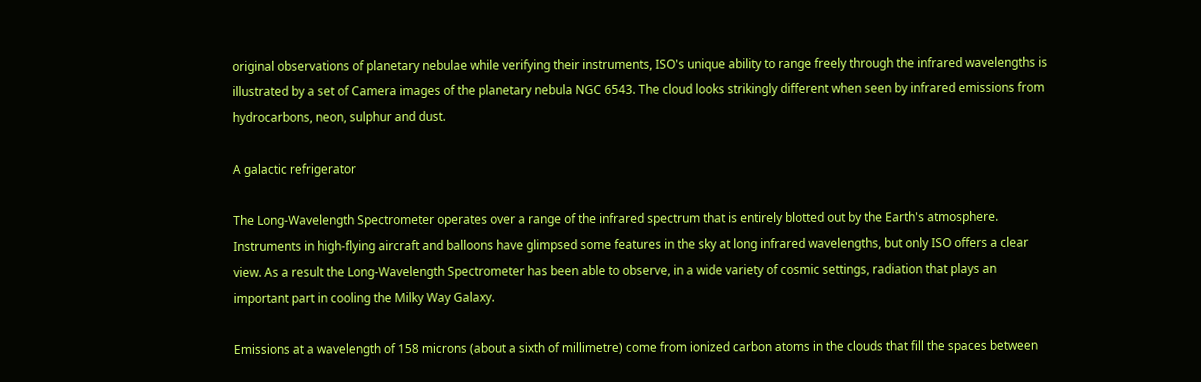original observations of planetary nebulae while verifying their instruments, ISO's unique ability to range freely through the infrared wavelengths is illustrated by a set of Camera images of the planetary nebula NGC 6543. The cloud looks strikingly different when seen by infrared emissions from hydrocarbons, neon, sulphur and dust.

A galactic refrigerator

The Long-Wavelength Spectrometer operates over a range of the infrared spectrum that is entirely blotted out by the Earth's atmosphere. Instruments in high-flying aircraft and balloons have glimpsed some features in the sky at long infrared wavelengths, but only ISO offers a clear view. As a result the Long-Wavelength Spectrometer has been able to observe, in a wide variety of cosmic settings, radiation that plays an important part in cooling the Milky Way Galaxy.

Emissions at a wavelength of 158 microns (about a sixth of millimetre) come from ionized carbon atoms in the clouds that fill the spaces between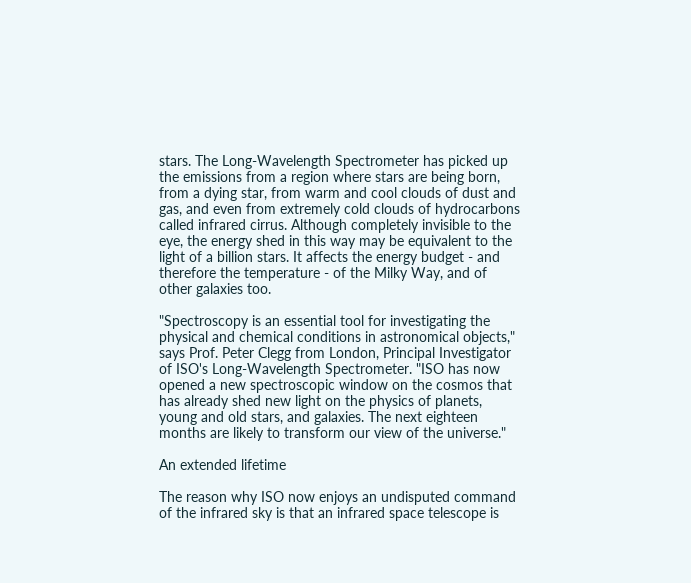stars. The Long-Wavelength Spectrometer has picked up the emissions from a region where stars are being born, from a dying star, from warm and cool clouds of dust and gas, and even from extremely cold clouds of hydrocarbons called infrared cirrus. Although completely invisible to the eye, the energy shed in this way may be equivalent to the light of a billion stars. It affects the energy budget - and therefore the temperature - of the Milky Way, and of other galaxies too.

"Spectroscopy is an essential tool for investigating the physical and chemical conditions in astronomical objects," says Prof. Peter Clegg from London, Principal Investigator of ISO's Long-Wavelength Spectrometer. "ISO has now opened a new spectroscopic window on the cosmos that has already shed new light on the physics of planets, young and old stars, and galaxies. The next eighteen months are likely to transform our view of the universe."

An extended lifetime

The reason why ISO now enjoys an undisputed command of the infrared sky is that an infrared space telescope is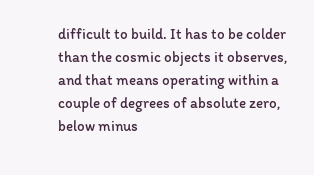difficult to build. It has to be colder than the cosmic objects it observes, and that means operating within a couple of degrees of absolute zero, below minus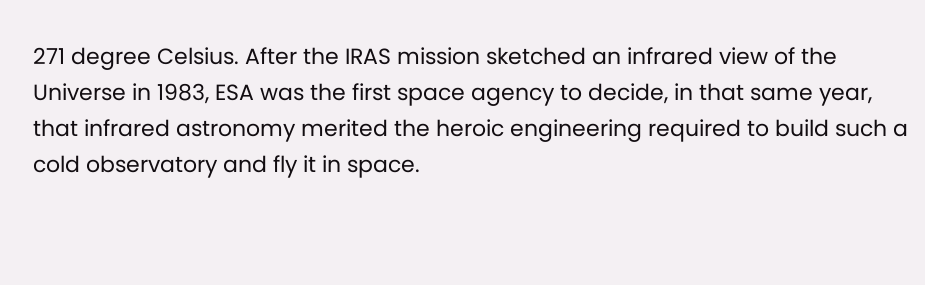271 degree Celsius. After the IRAS mission sketched an infrared view of the Universe in 1983, ESA was the first space agency to decide, in that same year, that infrared astronomy merited the heroic engineering required to build such a cold observatory and fly it in space.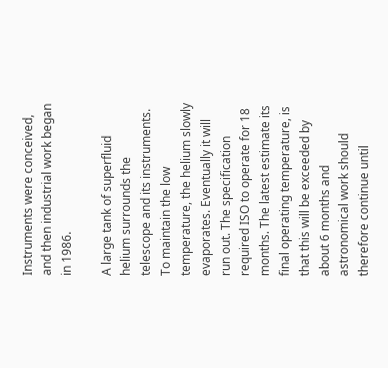Instruments were conceived, and then industrial work began in 1986.

A large tank of superfluid helium surrounds the telescope and its instruments. To maintain the low temperature, the helium slowly evaporates. Eventually it will run out. The specification required ISO to operate for 18 months. The latest estimate its final operating temperature, is that this will be exceeded by about 6 months and astronomical work should therefore continue until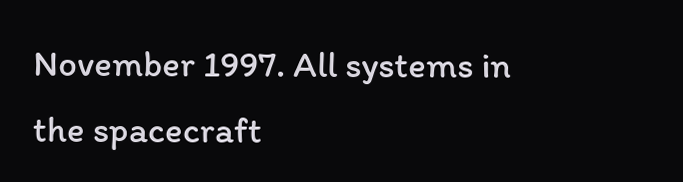November 1997. All systems in the spacecraft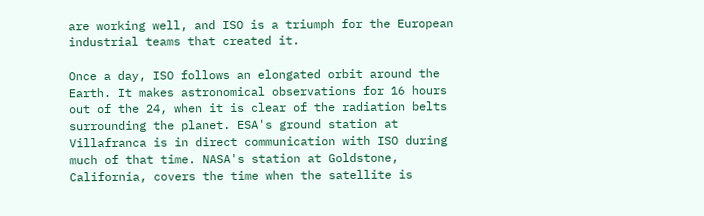are working well, and ISO is a triumph for the European industrial teams that created it.

Once a day, ISO follows an elongated orbit around the Earth. It makes astronomical observations for 16 hours out of the 24, when it is clear of the radiation belts surrounding the planet. ESA's ground station at Villafranca is in direct communication with ISO during much of that time. NASA's station at Goldstone, California, covers the time when the satellite is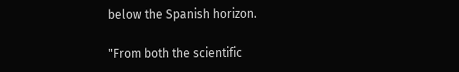below the Spanish horizon.

"From both the scientific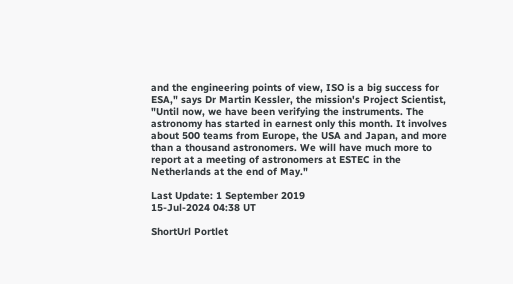and the engineering points of view, ISO is a big success for ESA," says Dr Martin Kessler, the mission's Project Scientist, "Until now, we have been verifying the instruments. The astronomy has started in earnest only this month. It involves about 500 teams from Europe, the USA and Japan, and more than a thousand astronomers. We will have much more to report at a meeting of astronomers at ESTEC in the Netherlands at the end of May."

Last Update: 1 September 2019
15-Jul-2024 04:38 UT

ShortUrl Portlet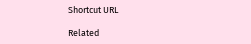Shortcut URL

Related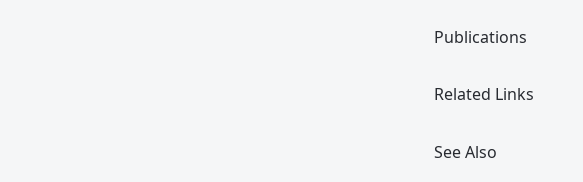Publications

Related Links

See Also